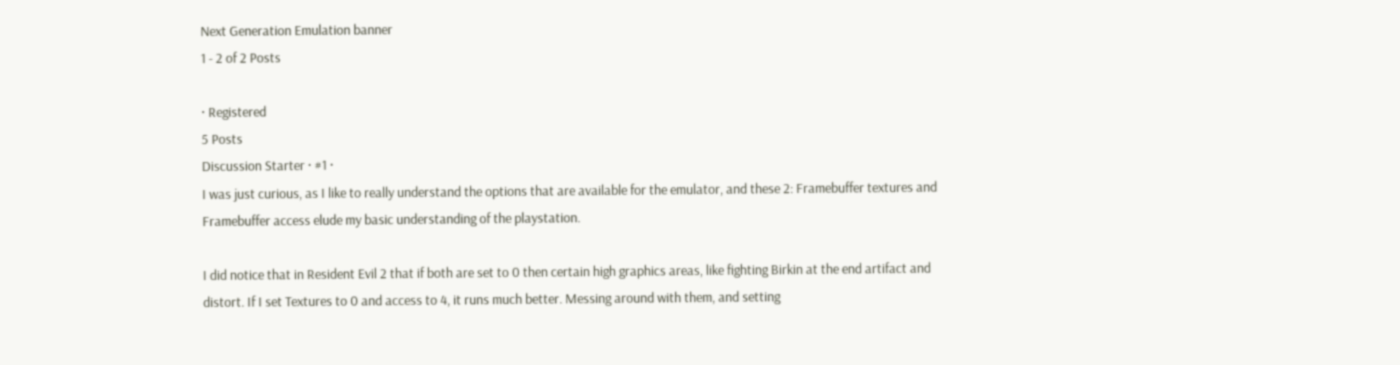Next Generation Emulation banner
1 - 2 of 2 Posts

· Registered
5 Posts
Discussion Starter · #1 ·
I was just curious, as I like to really understand the options that are available for the emulator, and these 2: Framebuffer textures and Framebuffer access elude my basic understanding of the playstation.

I did notice that in Resident Evil 2 that if both are set to 0 then certain high graphics areas, like fighting Birkin at the end artifact and distort. If I set Textures to 0 and access to 4, it runs much better. Messing around with them, and setting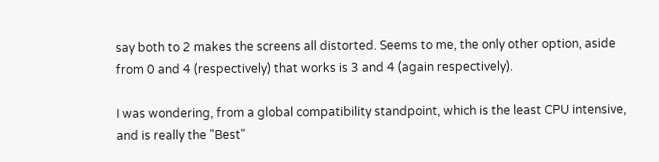say both to 2 makes the screens all distorted. Seems to me, the only other option, aside from 0 and 4 (respectively) that works is 3 and 4 (again respectively).

I was wondering, from a global compatibility standpoint, which is the least CPU intensive, and is really the "Best"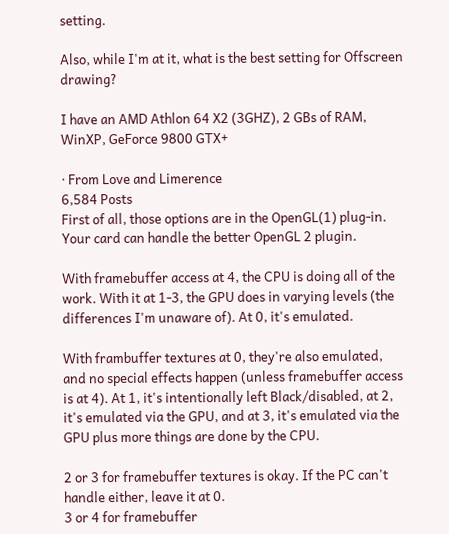setting.

Also, while I'm at it, what is the best setting for Offscreen drawing?

I have an AMD Athlon 64 X2 (3GHZ), 2 GBs of RAM, WinXP, GeForce 9800 GTX+

· From Love and Limerence
6,584 Posts
First of all, those options are in the OpenGL(1) plug-in. Your card can handle the better OpenGL 2 plugin.

With framebuffer access at 4, the CPU is doing all of the work. With it at 1-3, the GPU does in varying levels (the differences I'm unaware of). At 0, it's emulated.

With frambuffer textures at 0, they're also emulated, and no special effects happen (unless framebuffer access is at 4). At 1, it's intentionally left Black/disabled, at 2, it's emulated via the GPU, and at 3, it's emulated via the GPU plus more things are done by the CPU.

2 or 3 for framebuffer textures is okay. If the PC can't handle either, leave it at 0.
3 or 4 for framebuffer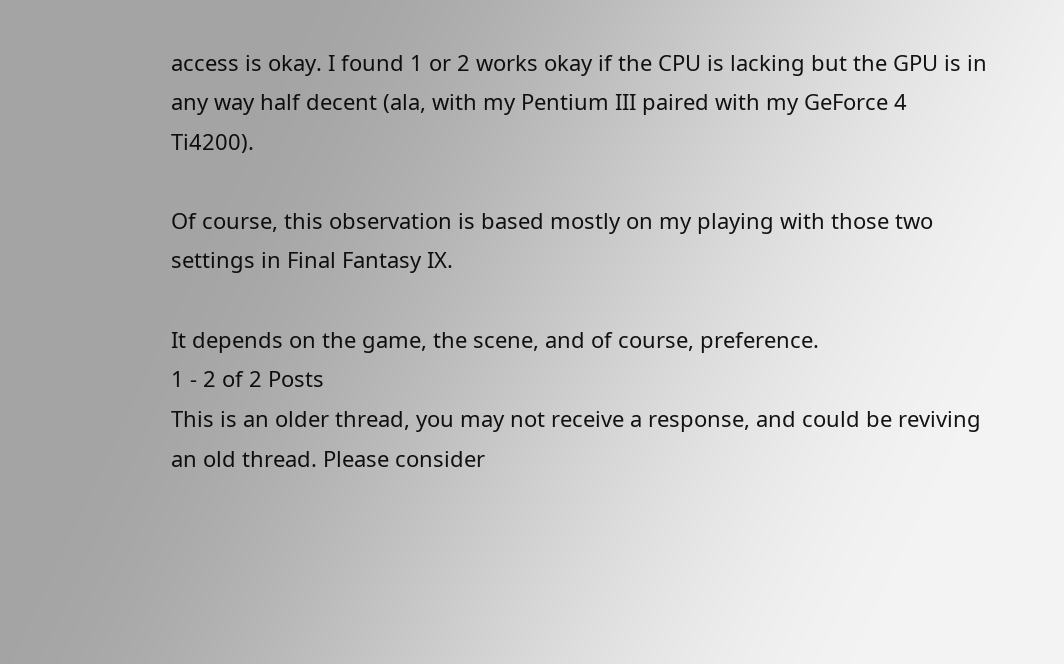access is okay. I found 1 or 2 works okay if the CPU is lacking but the GPU is in any way half decent (ala, with my Pentium III paired with my GeForce 4 Ti4200).

Of course, this observation is based mostly on my playing with those two settings in Final Fantasy IX.

It depends on the game, the scene, and of course, preference.
1 - 2 of 2 Posts
This is an older thread, you may not receive a response, and could be reviving an old thread. Please consider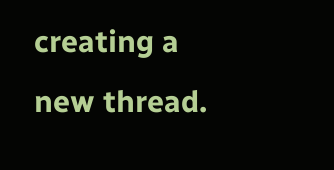creating a new thread.